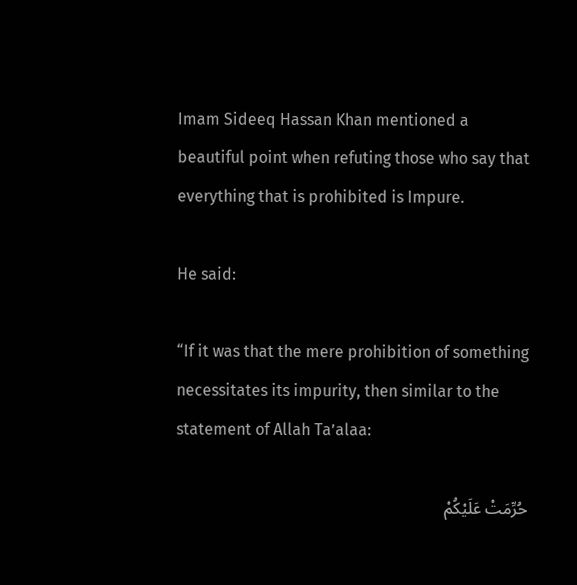Imam Sideeq Hassan Khan mentioned a beautiful point when refuting those who say that everything that is prohibited is Impure.

He said:

“If it was that the mere prohibition of something necessitates its impurity, then similar to the statement of Allah Ta’alaa:

حُرِّمَتْ عَلَيْكُمْ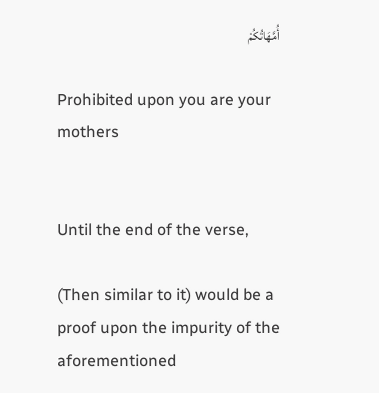أُمَّهَاتُكُمْ

Prohibited upon you are your mothers


Until the end of the verse,

(Then similar to it) would be a proof upon the impurity of the aforementioned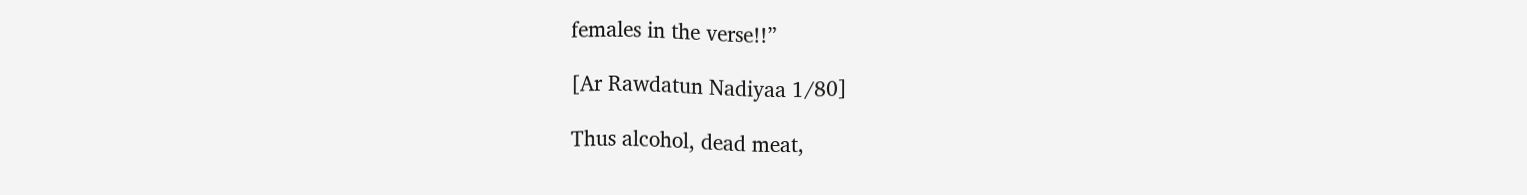females in the verse!!”

[Ar Rawdatun Nadiyaa 1/80]

Thus alcohol, dead meat,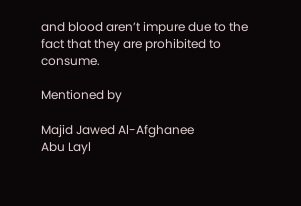and blood aren’t impure due to the fact that they are prohibited to consume.

Mentioned by

Majid Jawed Al-Afghanee
Abu Layl